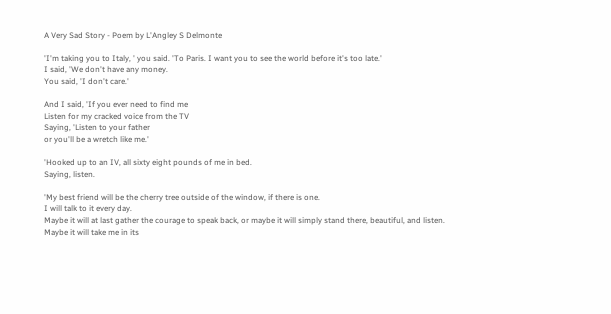A Very Sad Story - Poem by L'Angley S Delmonte

'I'm taking you to Italy, ' you said. 'To Paris. I want you to see the world before it's too late.'
I said, 'We don't have any money.
You said, 'I don't care.'

And I said, 'If you ever need to find me
Listen for my cracked voice from the TV
Saying, 'Listen to your father
or you'll be a wretch like me.'

'Hooked up to an IV, all sixty eight pounds of me in bed.
Saying, listen.

'My best friend will be the cherry tree outside of the window, if there is one.
I will talk to it every day.
Maybe it will at last gather the courage to speak back, or maybe it will simply stand there, beautiful, and listen.
Maybe it will take me in its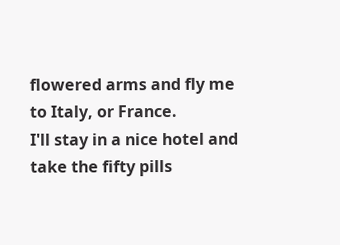flowered arms and fly me to Italy, or France.
I'll stay in a nice hotel and take the fifty pills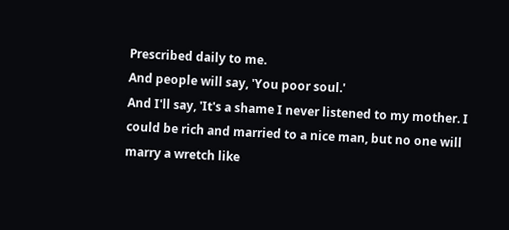Prescribed daily to me.
And people will say, 'You poor soul.'
And I'll say, 'It's a shame I never listened to my mother. I could be rich and married to a nice man, but no one will marry a wretch like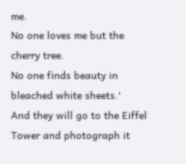me.
No one loves me but the cherry tree.
No one finds beauty in bleached white sheets.'
And they will go to the Eiffel Tower and photograph it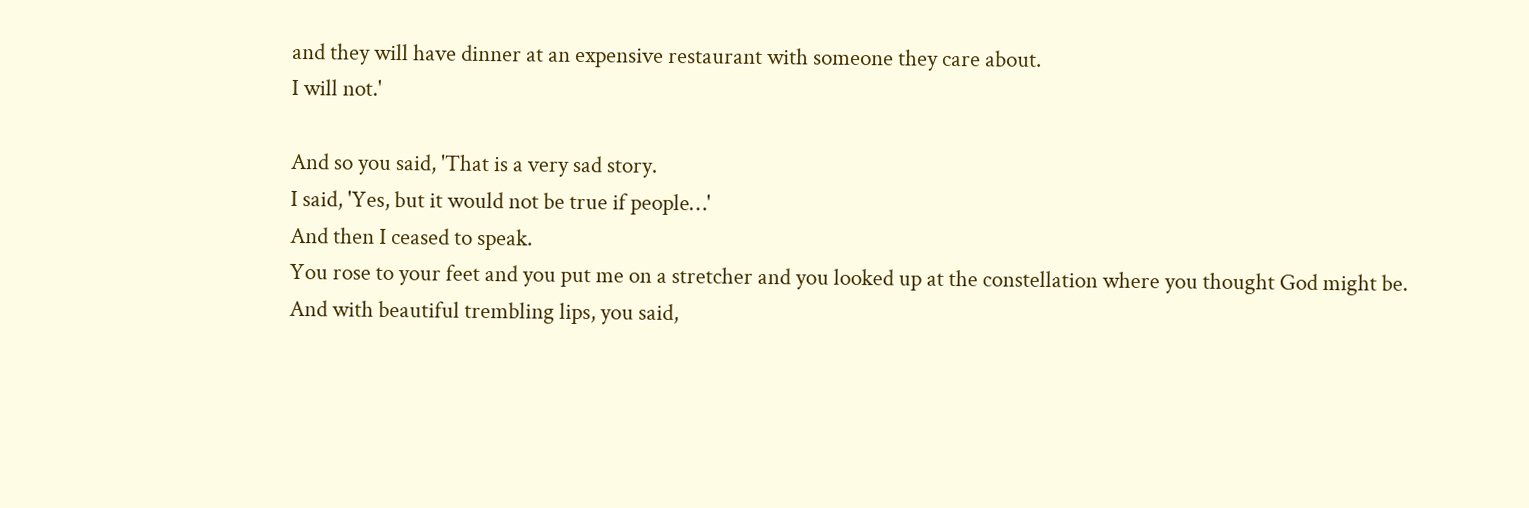and they will have dinner at an expensive restaurant with someone they care about.
I will not.'

And so you said, 'That is a very sad story.
I said, 'Yes, but it would not be true if people…'
And then I ceased to speak.
You rose to your feet and you put me on a stretcher and you looked up at the constellation where you thought God might be.
And with beautiful trembling lips, you said,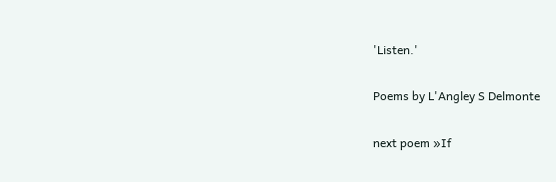'Listen.'

Poems by L'Angley S Delmonte

next poem »If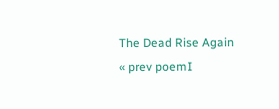The Dead Rise Again
« prev poemI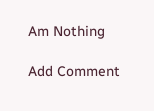Am Nothing

Add Comment